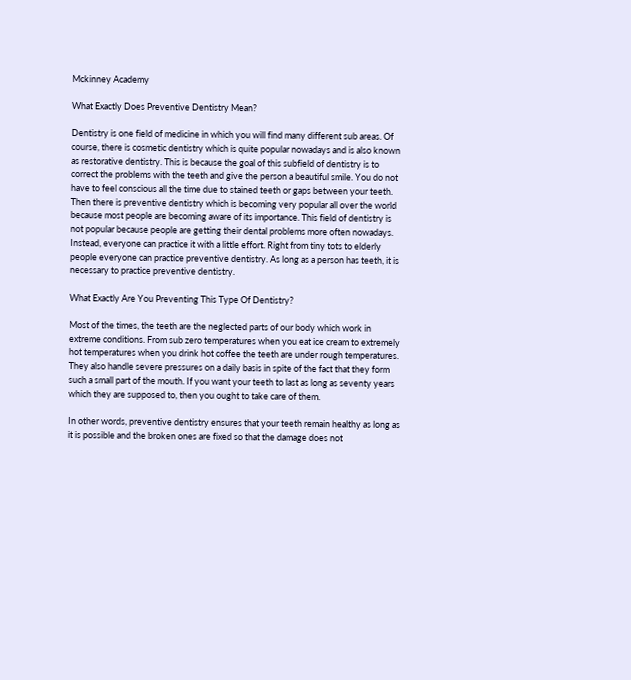Mckinney Academy

What Exactly Does Preventive Dentistry Mean?

Dentistry is one field of medicine in which you will find many different sub areas. Of course, there is cosmetic dentistry which is quite popular nowadays and is also known as restorative dentistry. This is because the goal of this subfield of dentistry is to correct the problems with the teeth and give the person a beautiful smile. You do not have to feel conscious all the time due to stained teeth or gaps between your teeth. Then there is preventive dentistry which is becoming very popular all over the world because most people are becoming aware of its importance. This field of dentistry is not popular because people are getting their dental problems more often nowadays. Instead, everyone can practice it with a little effort. Right from tiny tots to elderly people everyone can practice preventive dentistry. As long as a person has teeth, it is necessary to practice preventive dentistry.

What Exactly Are You Preventing This Type Of Dentistry?

Most of the times, the teeth are the neglected parts of our body which work in extreme conditions. From sub zero temperatures when you eat ice cream to extremely hot temperatures when you drink hot coffee the teeth are under rough temperatures. They also handle severe pressures on a daily basis in spite of the fact that they form such a small part of the mouth. If you want your teeth to last as long as seventy years which they are supposed to, then you ought to take care of them.

In other words, preventive dentistry ensures that your teeth remain healthy as long as it is possible and the broken ones are fixed so that the damage does not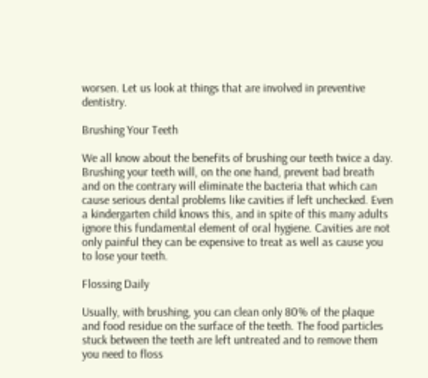worsen. Let us look at things that are involved in preventive dentistry.

Brushing Your Teeth

We all know about the benefits of brushing our teeth twice a day. Brushing your teeth will, on the one hand, prevent bad breath and on the contrary will eliminate the bacteria that which can cause serious dental problems like cavities if left unchecked. Even a kindergarten child knows this, and in spite of this many adults ignore this fundamental element of oral hygiene. Cavities are not only painful they can be expensive to treat as well as cause you to lose your teeth.

Flossing Daily

Usually, with brushing, you can clean only 80% of the plaque and food residue on the surface of the teeth. The food particles stuck between the teeth are left untreated and to remove them you need to floss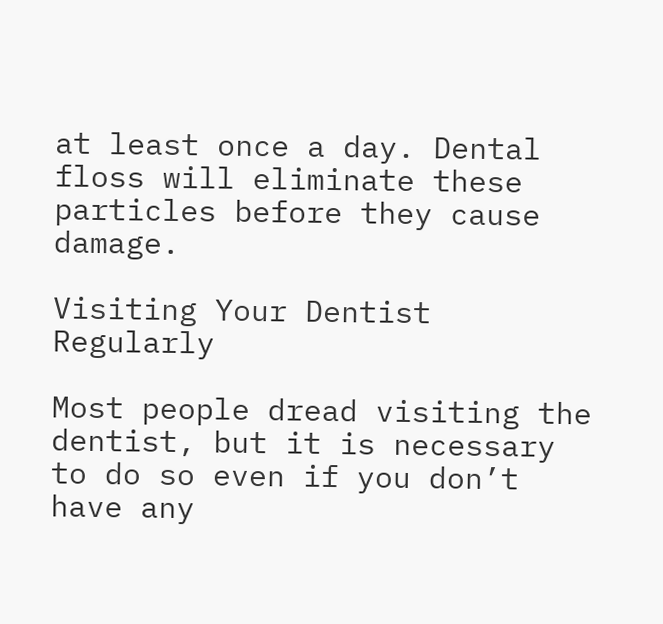at least once a day. Dental floss will eliminate these particles before they cause damage.

Visiting Your Dentist Regularly

Most people dread visiting the dentist, but it is necessary to do so even if you don’t have any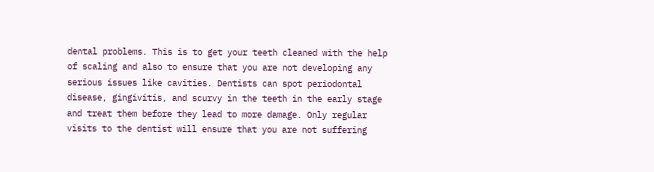dental problems. This is to get your teeth cleaned with the help of scaling and also to ensure that you are not developing any serious issues like cavities. Dentists can spot periodontal disease, gingivitis, and scurvy in the teeth in the early stage and treat them before they lead to more damage. Only regular visits to the dentist will ensure that you are not suffering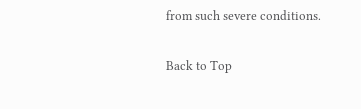from such severe conditions.

Back to Top